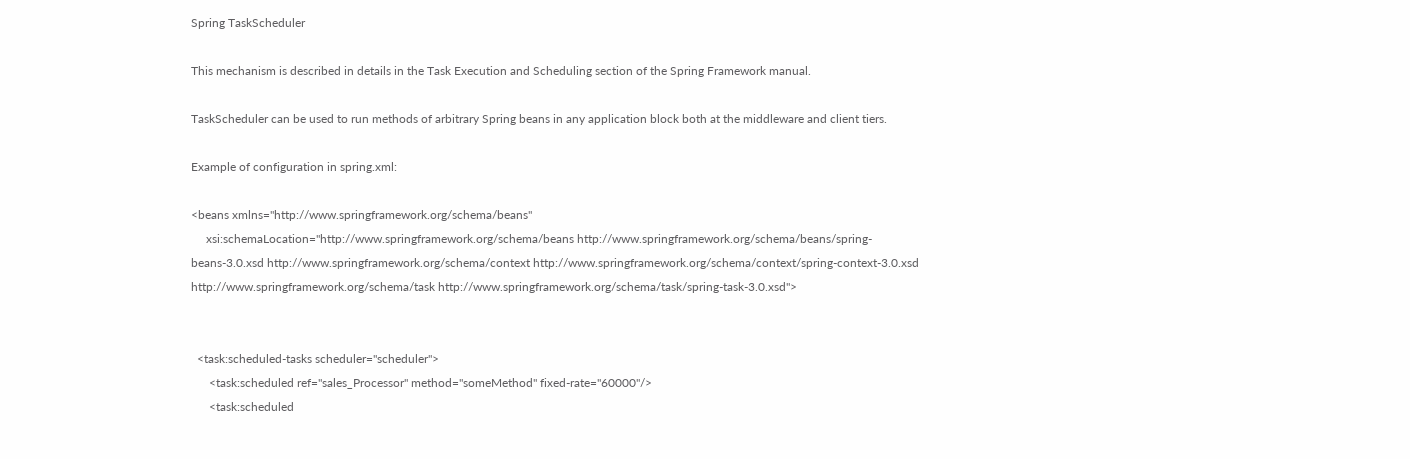Spring TaskScheduler

This mechanism is described in details in the Task Execution and Scheduling section of the Spring Framework manual.

TaskScheduler can be used to run methods of arbitrary Spring beans in any application block both at the middleware and client tiers.

Example of configuration in spring.xml:

<beans xmlns="http://www.springframework.org/schema/beans"
     xsi:schemaLocation="http://www.springframework.org/schema/beans http://www.springframework.org/schema/beans/spring-beans-3.0.xsd http://www.springframework.org/schema/context http://www.springframework.org/schema/context/spring-context-3.0.xsd http://www.springframework.org/schema/task http://www.springframework.org/schema/task/spring-task-3.0.xsd">


  <task:scheduled-tasks scheduler="scheduler">
      <task:scheduled ref="sales_Processor" method="someMethod" fixed-rate="60000"/>
      <task:scheduled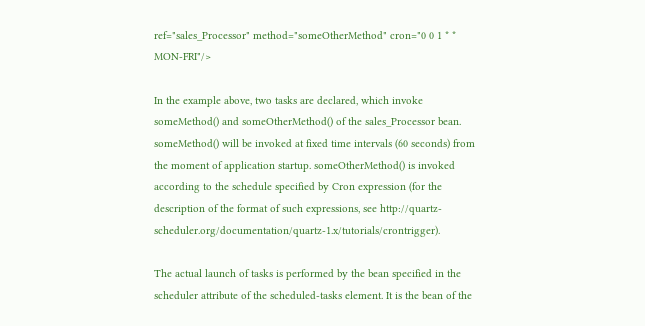ref="sales_Processor" method="someOtherMethod" cron="0 0 1 * * MON-FRI"/>

In the example above, two tasks are declared, which invoke someMethod() and someOtherMethod() of the sales_Processor bean. someMethod() will be invoked at fixed time intervals (60 seconds) from the moment of application startup. someOtherMethod() is invoked according to the schedule specified by Cron expression (for the description of the format of such expressions, see http://quartz-scheduler.org/documentation/quartz-1.x/tutorials/crontrigger).

The actual launch of tasks is performed by the bean specified in the scheduler attribute of the scheduled-tasks element. It is the bean of the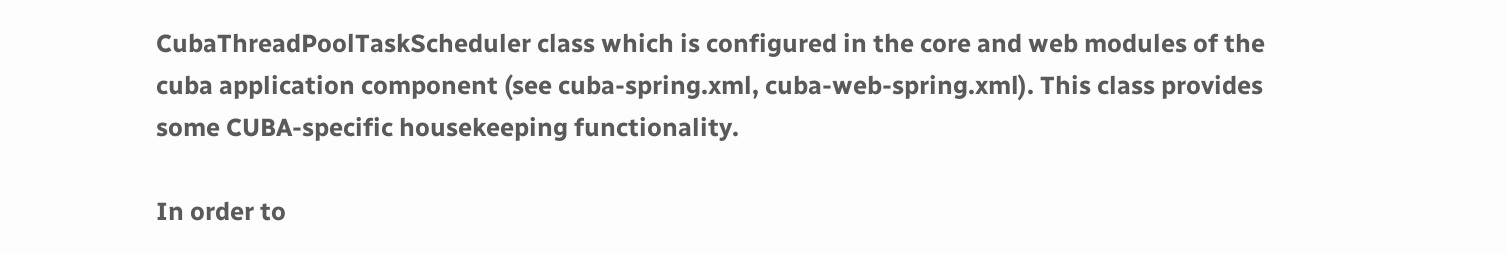CubaThreadPoolTaskScheduler class which is configured in the core and web modules of the cuba application component (see cuba-spring.xml, cuba-web-spring.xml). This class provides some CUBA-specific housekeeping functionality.

In order to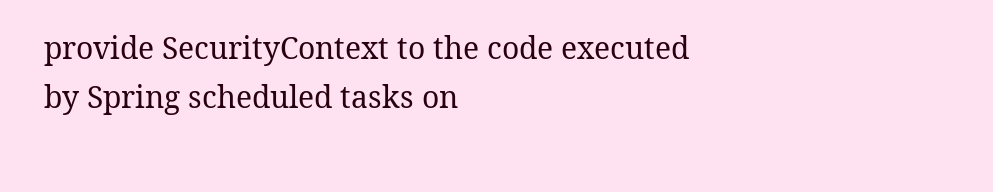provide SecurityContext to the code executed by Spring scheduled tasks on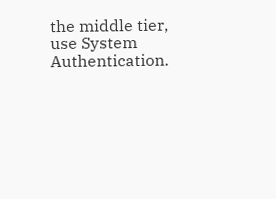the middle tier, use System Authentication.